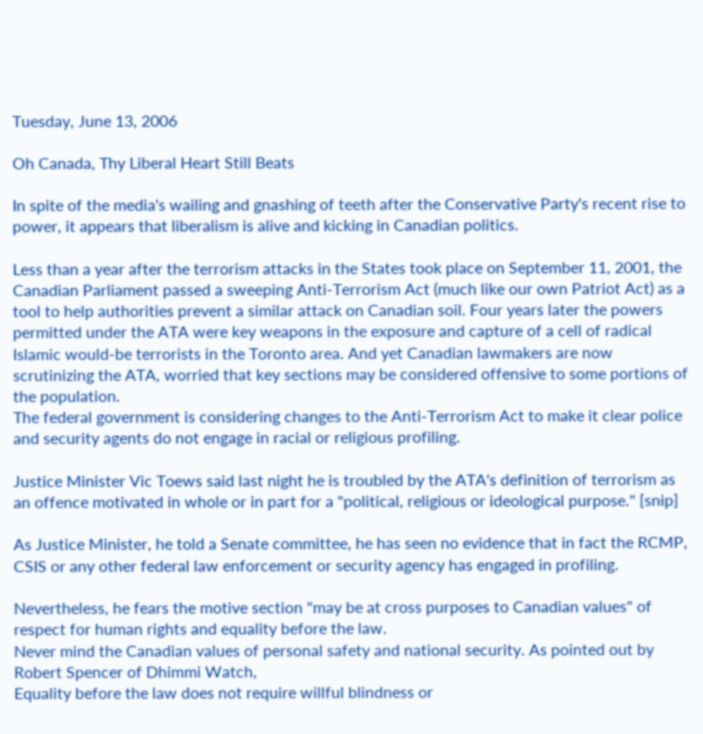Tuesday, June 13, 2006

Oh Canada, Thy Liberal Heart Still Beats

In spite of the media's wailing and gnashing of teeth after the Conservative Party's recent rise to power, it appears that liberalism is alive and kicking in Canadian politics.

Less than a year after the terrorism attacks in the States took place on September 11, 2001, the Canadian Parliament passed a sweeping Anti-Terrorism Act (much like our own Patriot Act) as a tool to help authorities prevent a similar attack on Canadian soil. Four years later the powers permitted under the ATA were key weapons in the exposure and capture of a cell of radical Islamic would-be terrorists in the Toronto area. And yet Canadian lawmakers are now scrutinizing the ATA, worried that key sections may be considered offensive to some portions of the population.
The federal government is considering changes to the Anti-Terrorism Act to make it clear police and security agents do not engage in racial or religious profiling.

Justice Minister Vic Toews said last night he is troubled by the ATA's definition of terrorism as an offence motivated in whole or in part for a "political, religious or ideological purpose." [snip]

As Justice Minister, he told a Senate committee, he has seen no evidence that in fact the RCMP, CSIS or any other federal law enforcement or security agency has engaged in profiling.

Nevertheless, he fears the motive section "may be at cross purposes to Canadian values" of respect for human rights and equality before the law.
Never mind the Canadian values of personal safety and national security. As pointed out by Robert Spencer of Dhimmi Watch,
Equality before the law does not require willful blindness or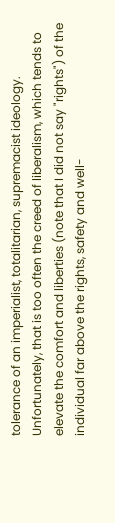tolerance of an imperialist, totalitarian, supremacist ideology.
Unfortunately, that is too often the creed of liberalism, which tends to elevate the comfort and liberties (note that I did not say "rights") of the individual far above the rights, safety and well-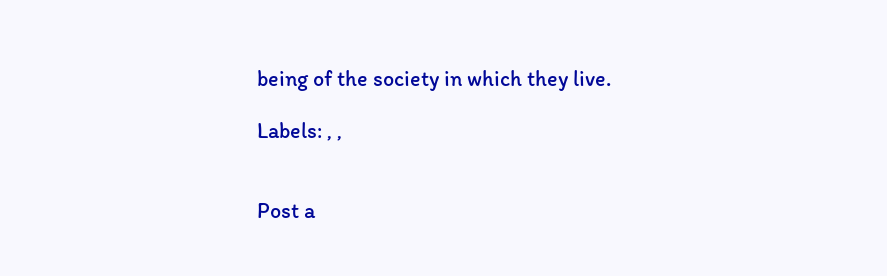being of the society in which they live.

Labels: , ,


Post a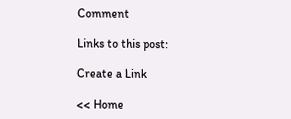Comment

Links to this post:

Create a Link

<< Home